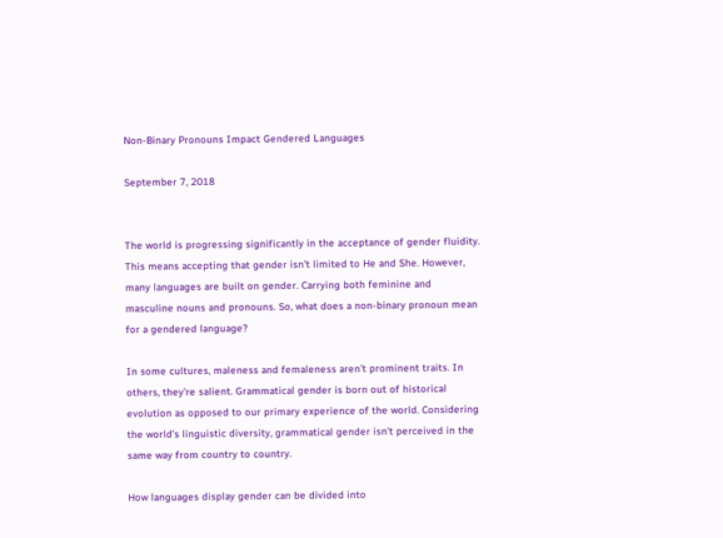Non-Binary Pronouns Impact Gendered Languages

September 7, 2018


The world is progressing significantly in the acceptance of gender fluidity. This means accepting that gender isn’t limited to He and She. However, many languages are built on gender. Carrying both feminine and masculine nouns and pronouns. So, what does a non-binary pronoun mean for a gendered language?

In some cultures, maleness and femaleness aren’t prominent traits. In others, they’re salient. Grammatical gender is born out of historical evolution as opposed to our primary experience of the world. Considering the world’s linguistic diversity, grammatical gender isn’t perceived in the same way from country to country.

How languages display gender can be divided into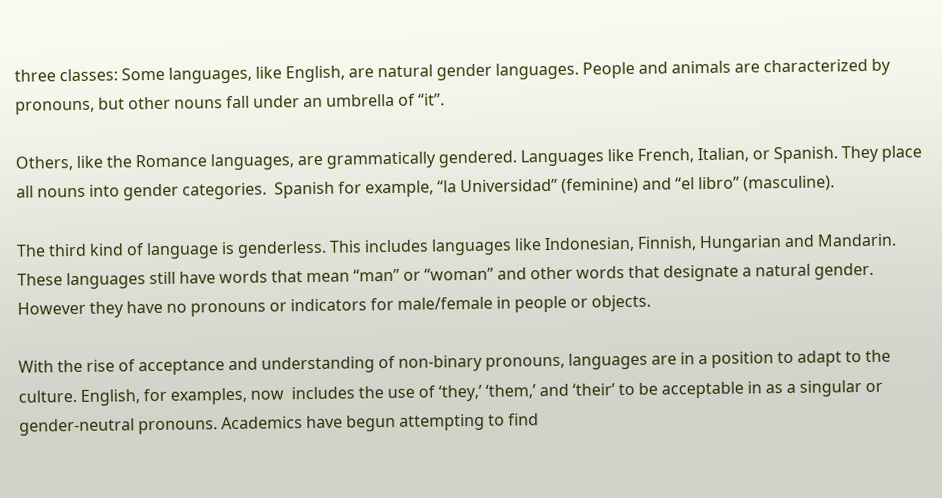three classes: Some languages, like English, are natural gender languages. People and animals are characterized by pronouns, but other nouns fall under an umbrella of “it”.

Others, like the Romance languages, are grammatically gendered. Languages like French, Italian, or Spanish. They place all nouns into gender categories.  Spanish for example, “la Universidad” (feminine) and “el libro” (masculine).

The third kind of language is genderless. This includes languages like Indonesian, Finnish, Hungarian and Mandarin. These languages still have words that mean “man” or “woman” and other words that designate a natural gender. However they have no pronouns or indicators for male/female in people or objects.

With the rise of acceptance and understanding of non-binary pronouns, languages are in a position to adapt to the culture. English, for examples, now  includes the use of ‘they,’ ‘them,’ and ‘their’ to be acceptable in as a singular or gender-neutral pronouns. Academics have begun attempting to find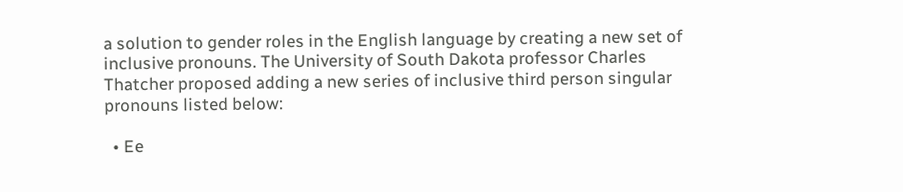a solution to gender roles in the English language by creating a new set of inclusive pronouns. The University of South Dakota professor Charles Thatcher proposed adding a new series of inclusive third person singular pronouns listed below:

  • Ee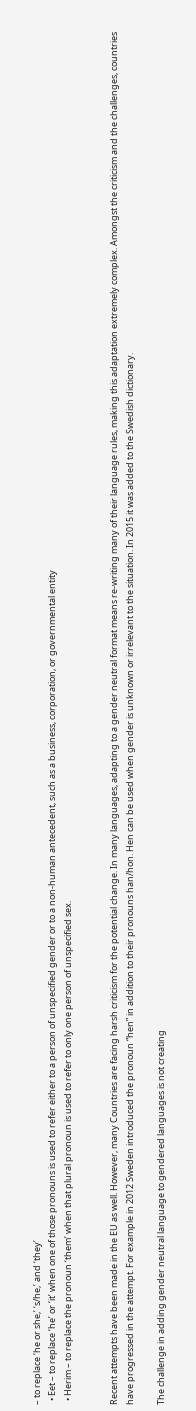– to replace ‘he or she,’ ‘s/he,’ and ‘they’
  • Eet – to replace ‘he’ or ‘it’ when one of those pronouns is used to refer either to a person of unspecified gender or to a non-human antecedent, such as a business, corporation, or governmental entity
  • Herim – to replace the pronoun ‘them’ when that plural pronoun is used to refer to only one person of unspecified sex.


Recent attempts have been made in the EU as well. However, many Countries are facing harsh criticism for the potential change. In many languages, adapting to a gender neutral format means re-writing many of their language rules, making this adaptation extremely complex. Amongst the criticism and the challenges, countries have progressed in the attempt. For example in 2012 Sweden introduced the pronoun “hen” in addition to their pronouns han/hon. Hen can be used when gender is unknown or irrelevant to the situation. In 2015 it was added to the Swedish dictionary.

The challenge in adding gender neutral language to gendered languages is not creating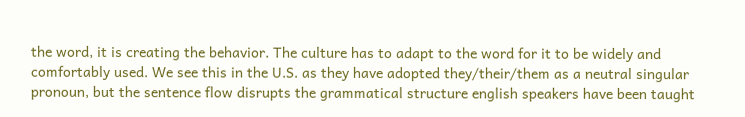the word, it is creating the behavior. The culture has to adapt to the word for it to be widely and comfortably used. We see this in the U.S. as they have adopted they/their/them as a neutral singular pronoun, but the sentence flow disrupts the grammatical structure english speakers have been taught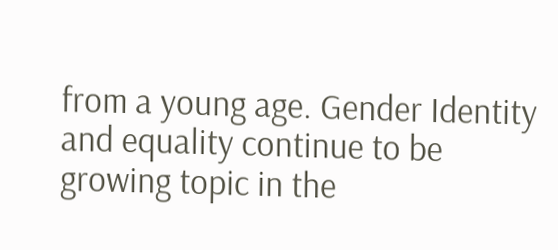from a young age. Gender Identity and equality continue to be growing topic in the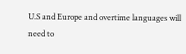U.S and Europe and overtime languages will need to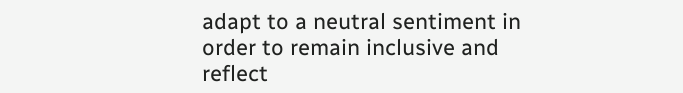adapt to a neutral sentiment in order to remain inclusive and reflect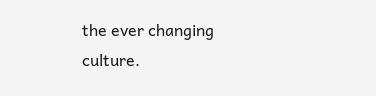the ever changing culture.